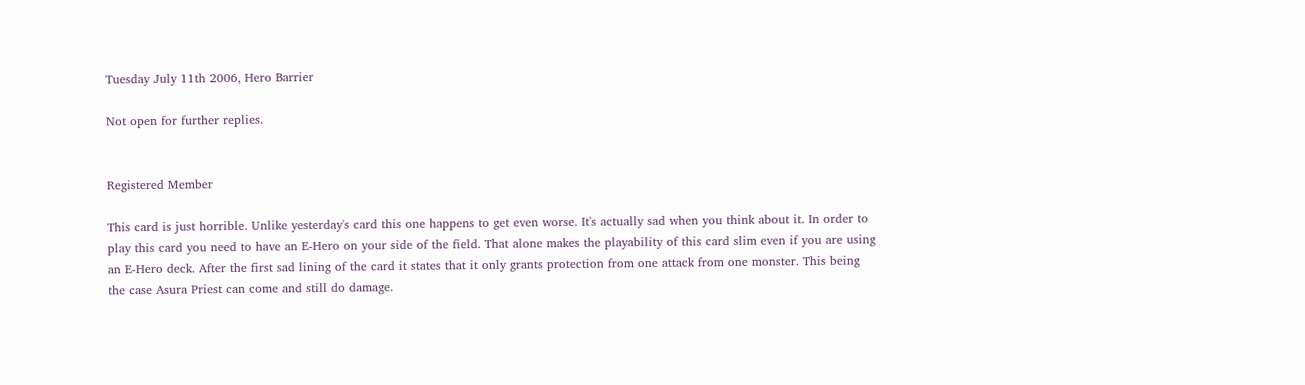Tuesday July 11th 2006, Hero Barrier

Not open for further replies.


Registered Member

This card is just horrible. Unlike yesterday's card this one happens to get even worse. It's actually sad when you think about it. In order to play this card you need to have an E-Hero on your side of the field. That alone makes the playability of this card slim even if you are using an E-Hero deck. After the first sad lining of the card it states that it only grants protection from one attack from one monster. This being the case Asura Priest can come and still do damage.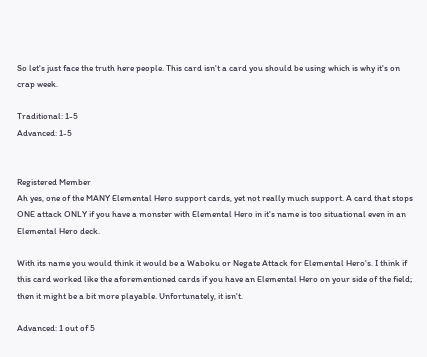So let's just face the truth here people. This card isn't a card you should be using which is why it's on crap week.

Traditional: 1-5
Advanced: 1-5


Registered Member
Ah yes, one of the MANY Elemental Hero support cards, yet not really much support. A card that stops ONE attack ONLY if you have a monster with Elemental Hero in it's name is too situational even in an Elemental Hero deck.

With its name you would think it would be a Waboku or Negate Attack for Elemental Hero's. I think if this card worked like the aforementioned cards if you have an Elemental Hero on your side of the field; then it might be a bit more playable. Unfortunately, it isn't.

Advanced: 1 out of 5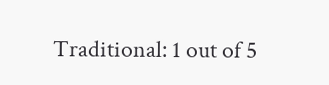Traditional: 1 out of 5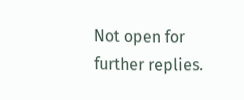Not open for further replies.